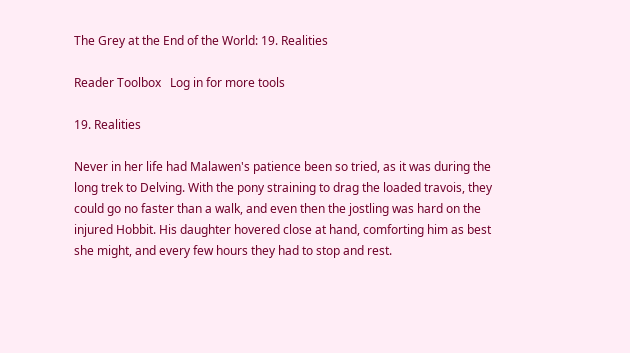The Grey at the End of the World: 19. Realities

Reader Toolbox   Log in for more tools

19. Realities

Never in her life had Malawen's patience been so tried, as it was during the long trek to Delving. With the pony straining to drag the loaded travois, they could go no faster than a walk, and even then the jostling was hard on the injured Hobbit. His daughter hovered close at hand, comforting him as best she might, and every few hours they had to stop and rest.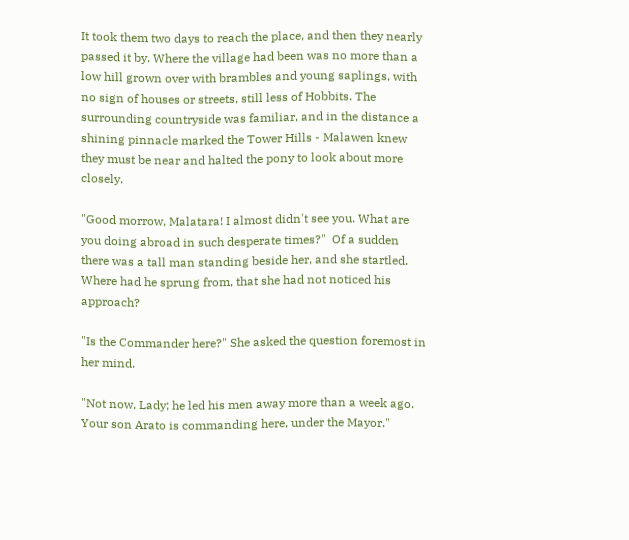It took them two days to reach the place, and then they nearly passed it by. Where the village had been was no more than a low hill grown over with brambles and young saplings, with no sign of houses or streets, still less of Hobbits. The surrounding countryside was familiar, and in the distance a shining pinnacle marked the Tower Hills - Malawen knew they must be near and halted the pony to look about more closely.

"Good morrow, Malatara! I almost didn't see you. What are you doing abroad in such desperate times?"  Of a sudden there was a tall man standing beside her, and she startled. Where had he sprung from, that she had not noticed his approach?

"Is the Commander here?" She asked the question foremost in her mind.

"Not now, Lady; he led his men away more than a week ago. Your son Arato is commanding here, under the Mayor."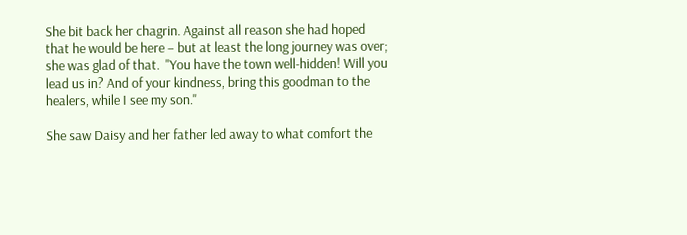She bit back her chagrin. Against all reason she had hoped that he would be here – but at least the long journey was over; she was glad of that.  "You have the town well-hidden! Will you lead us in? And of your kindness, bring this goodman to the healers, while I see my son."

She saw Daisy and her father led away to what comfort the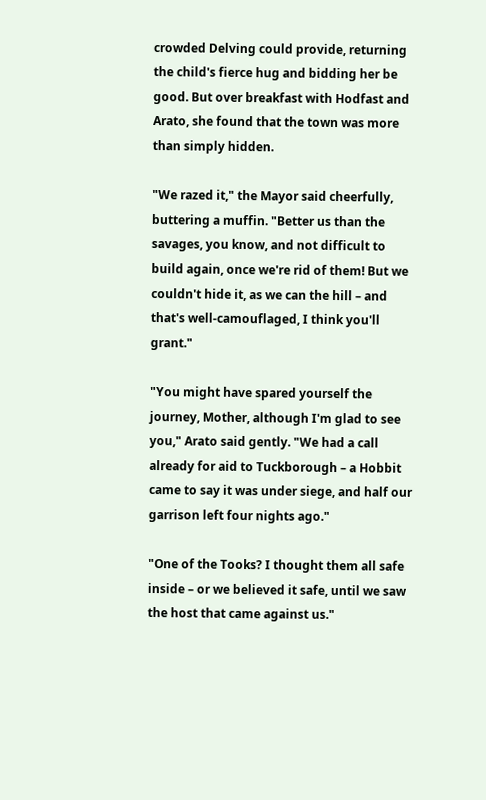crowded Delving could provide, returning the child's fierce hug and bidding her be good. But over breakfast with Hodfast and Arato, she found that the town was more than simply hidden.

"We razed it," the Mayor said cheerfully, buttering a muffin. "Better us than the savages, you know, and not difficult to build again, once we're rid of them! But we couldn't hide it, as we can the hill – and that's well-camouflaged, I think you'll grant."

"You might have spared yourself the journey, Mother, although I'm glad to see you," Arato said gently. "We had a call already for aid to Tuckborough – a Hobbit came to say it was under siege, and half our garrison left four nights ago."

"One of the Tooks? I thought them all safe inside – or we believed it safe, until we saw the host that came against us."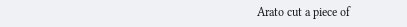Arato cut a piece of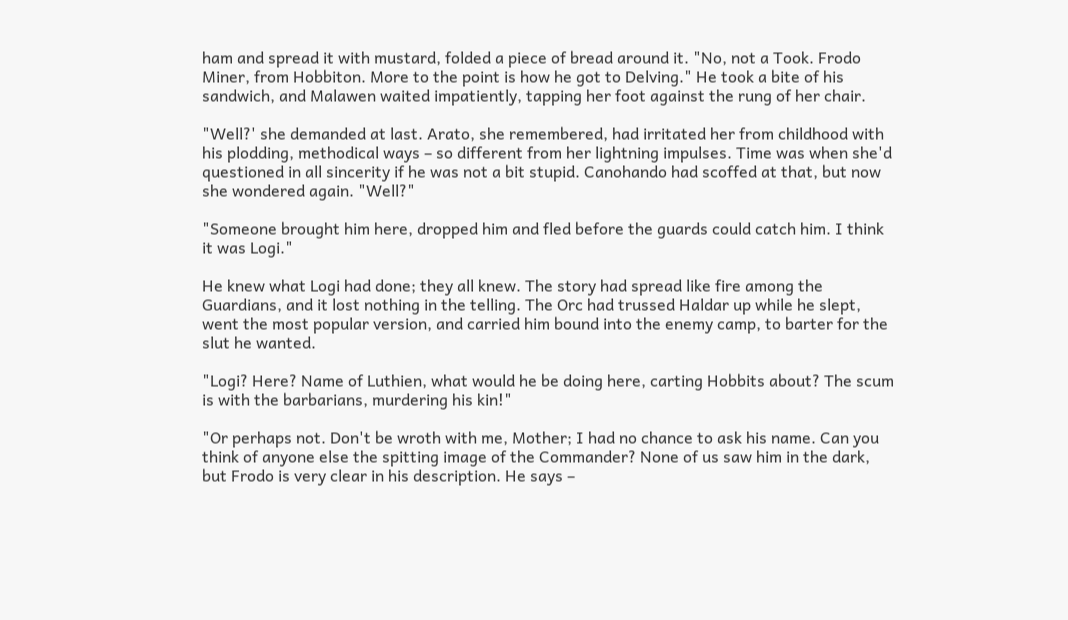ham and spread it with mustard, folded a piece of bread around it. "No, not a Took. Frodo Miner, from Hobbiton. More to the point is how he got to Delving." He took a bite of his sandwich, and Malawen waited impatiently, tapping her foot against the rung of her chair.

"Well?' she demanded at last. Arato, she remembered, had irritated her from childhood with his plodding, methodical ways – so different from her lightning impulses. Time was when she'd questioned in all sincerity if he was not a bit stupid. Canohando had scoffed at that, but now she wondered again. "Well?"

"Someone brought him here, dropped him and fled before the guards could catch him. I think it was Logi."

He knew what Logi had done; they all knew. The story had spread like fire among the Guardians, and it lost nothing in the telling. The Orc had trussed Haldar up while he slept, went the most popular version, and carried him bound into the enemy camp, to barter for the slut he wanted.

"Logi? Here? Name of Luthien, what would he be doing here, carting Hobbits about? The scum is with the barbarians, murdering his kin!"

"Or perhaps not. Don't be wroth with me, Mother; I had no chance to ask his name. Can you think of anyone else the spitting image of the Commander? None of us saw him in the dark, but Frodo is very clear in his description. He says –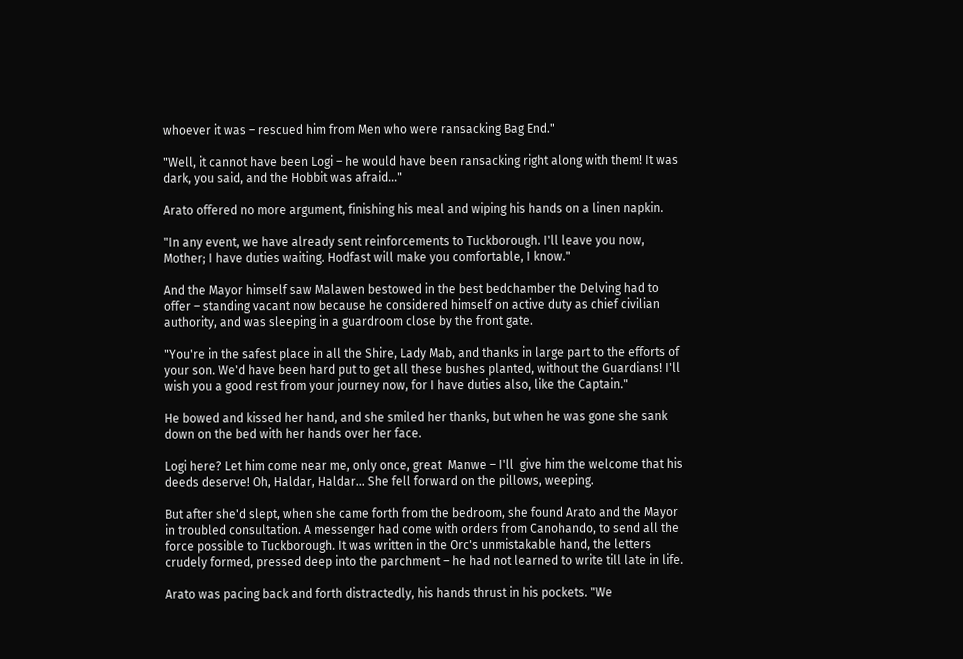whoever it was – rescued him from Men who were ransacking Bag End."

"Well, it cannot have been Logi – he would have been ransacking right along with them! It was dark, you said, and the Hobbit was afraid..."

Arato offered no more argument, finishing his meal and wiping his hands on a linen napkin.

"In any event, we have already sent reinforcements to Tuckborough. I'll leave you now, Mother; I have duties waiting. Hodfast will make you comfortable, I know."

And the Mayor himself saw Malawen bestowed in the best bedchamber the Delving had to offer – standing vacant now because he considered himself on active duty as chief civilian authority, and was sleeping in a guardroom close by the front gate.

"You're in the safest place in all the Shire, Lady Mab, and thanks in large part to the efforts of your son. We'd have been hard put to get all these bushes planted, without the Guardians! I'll wish you a good rest from your journey now, for I have duties also, like the Captain."

He bowed and kissed her hand, and she smiled her thanks, but when he was gone she sank down on the bed with her hands over her face.

Logi here? Let him come near me, only once, great  Manwe – I'll  give him the welcome that his deeds deserve! Oh, Haldar, Haldar... She fell forward on the pillows, weeping.

But after she'd slept, when she came forth from the bedroom, she found Arato and the Mayor in troubled consultation. A messenger had come with orders from Canohando, to send all the force possible to Tuckborough. It was written in the Orc's unmistakable hand, the letters crudely formed, pressed deep into the parchment – he had not learned to write till late in life.

Arato was pacing back and forth distractedly, his hands thrust in his pockets. "We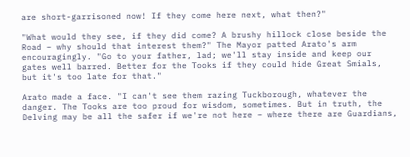are short-garrisoned now! If they come here next, what then?"

"What would they see, if they did come? A brushy hillock close beside the Road – why should that interest them?" The Mayor patted Arato's arm encouragingly. "Go to your father, lad; we'll stay inside and keep our gates well barred. Better for the Tooks if they could hide Great Smials, but it's too late for that."

Arato made a face. "I can't see them razing Tuckborough, whatever the danger. The Tooks are too proud for wisdom, sometimes. But in truth, the Delving may be all the safer if we're not here – where there are Guardians,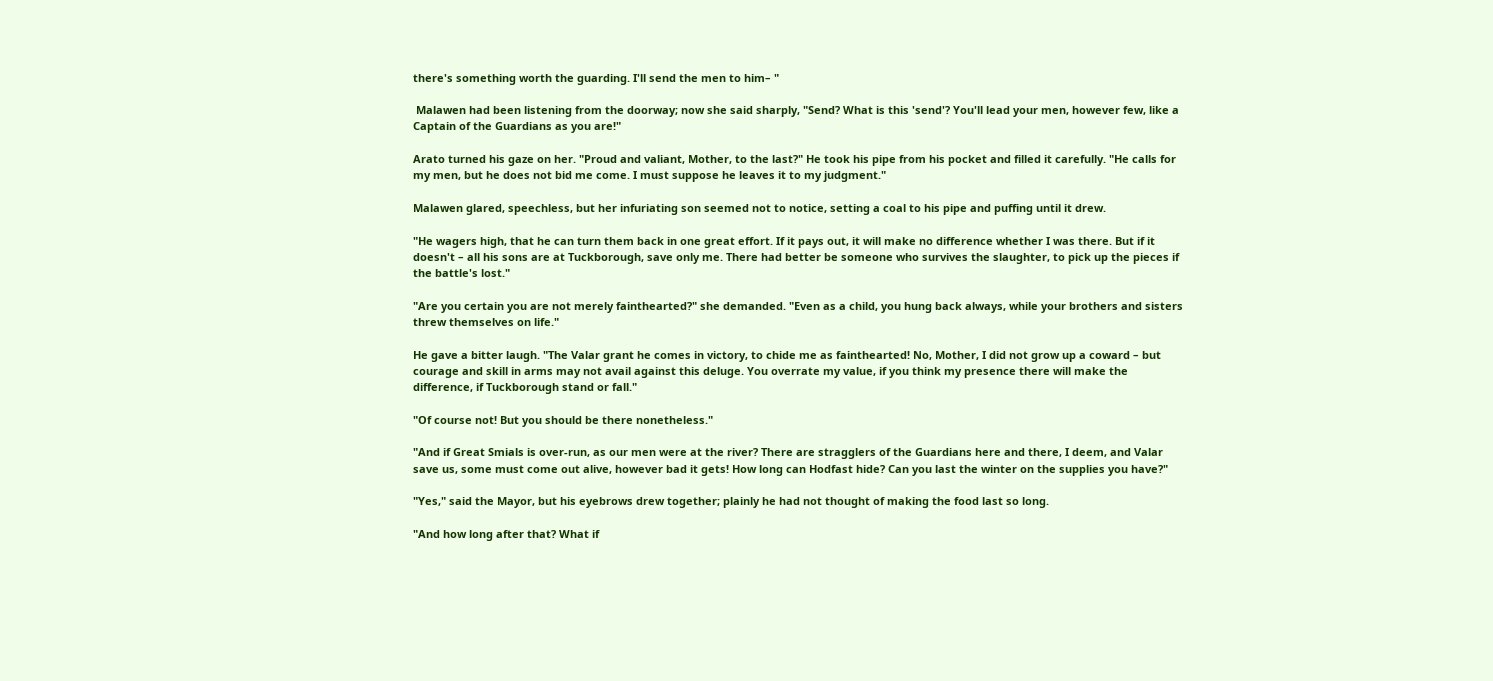there's something worth the guarding. I'll send the men to him– "

 Malawen had been listening from the doorway; now she said sharply, "Send? What is this 'send'? You'll lead your men, however few, like a Captain of the Guardians as you are!"

Arato turned his gaze on her. "Proud and valiant, Mother, to the last?" He took his pipe from his pocket and filled it carefully. "He calls for my men, but he does not bid me come. I must suppose he leaves it to my judgment."

Malawen glared, speechless, but her infuriating son seemed not to notice, setting a coal to his pipe and puffing until it drew.

"He wagers high, that he can turn them back in one great effort. If it pays out, it will make no difference whether I was there. But if it doesn't – all his sons are at Tuckborough, save only me. There had better be someone who survives the slaughter, to pick up the pieces if the battle's lost."

"Are you certain you are not merely fainthearted?" she demanded. "Even as a child, you hung back always, while your brothers and sisters threw themselves on life."

He gave a bitter laugh. "The Valar grant he comes in victory, to chide me as fainthearted! No, Mother, I did not grow up a coward – but courage and skill in arms may not avail against this deluge. You overrate my value, if you think my presence there will make the difference, if Tuckborough stand or fall."

"Of course not! But you should be there nonetheless."

"And if Great Smials is over-run, as our men were at the river? There are stragglers of the Guardians here and there, I deem, and Valar save us, some must come out alive, however bad it gets! How long can Hodfast hide? Can you last the winter on the supplies you have?"

"Yes," said the Mayor, but his eyebrows drew together; plainly he had not thought of making the food last so long.

"And how long after that? What if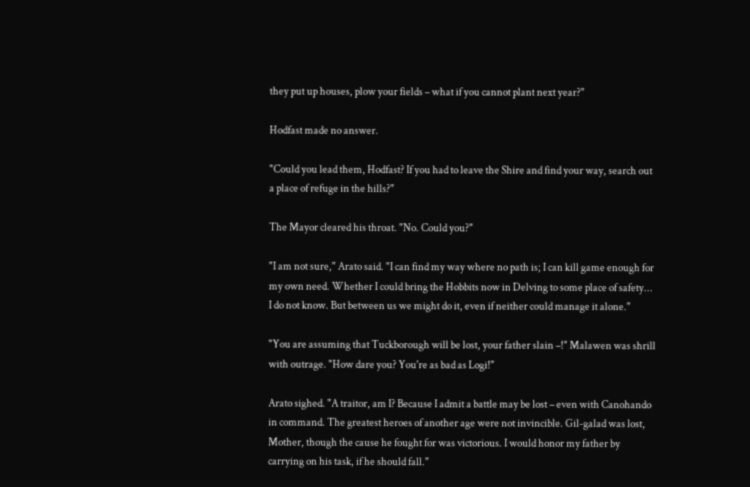they put up houses, plow your fields – what if you cannot plant next year?"

Hodfast made no answer.

"Could you lead them, Hodfast? If you had to leave the Shire and find your way, search out a place of refuge in the hills?"

The Mayor cleared his throat. "No. Could you?"

"I am not sure," Arato said. "I can find my way where no path is; I can kill game enough for my own need. Whether I could bring the Hobbits now in Delving to some place of safety... I do not know. But between us we might do it, even if neither could manage it alone."

"You are assuming that Tuckborough will be lost, your father slain –!" Malawen was shrill with outrage. "How dare you? You're as bad as Logi!"

Arato sighed. "A traitor, am I? Because I admit a battle may be lost – even with Canohando in command. The greatest heroes of another age were not invincible. Gil-galad was lost, Mother, though the cause he fought for was victorious. I would honor my father by carrying on his task, if he should fall."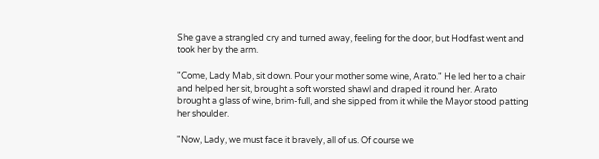She gave a strangled cry and turned away, feeling for the door, but Hodfast went and took her by the arm.

"Come, Lady Mab, sit down. Pour your mother some wine, Arato." He led her to a chair and helped her sit, brought a soft worsted shawl and draped it round her. Arato brought a glass of wine, brim-full, and she sipped from it while the Mayor stood patting her shoulder.

"Now, Lady, we must face it bravely, all of us. Of course we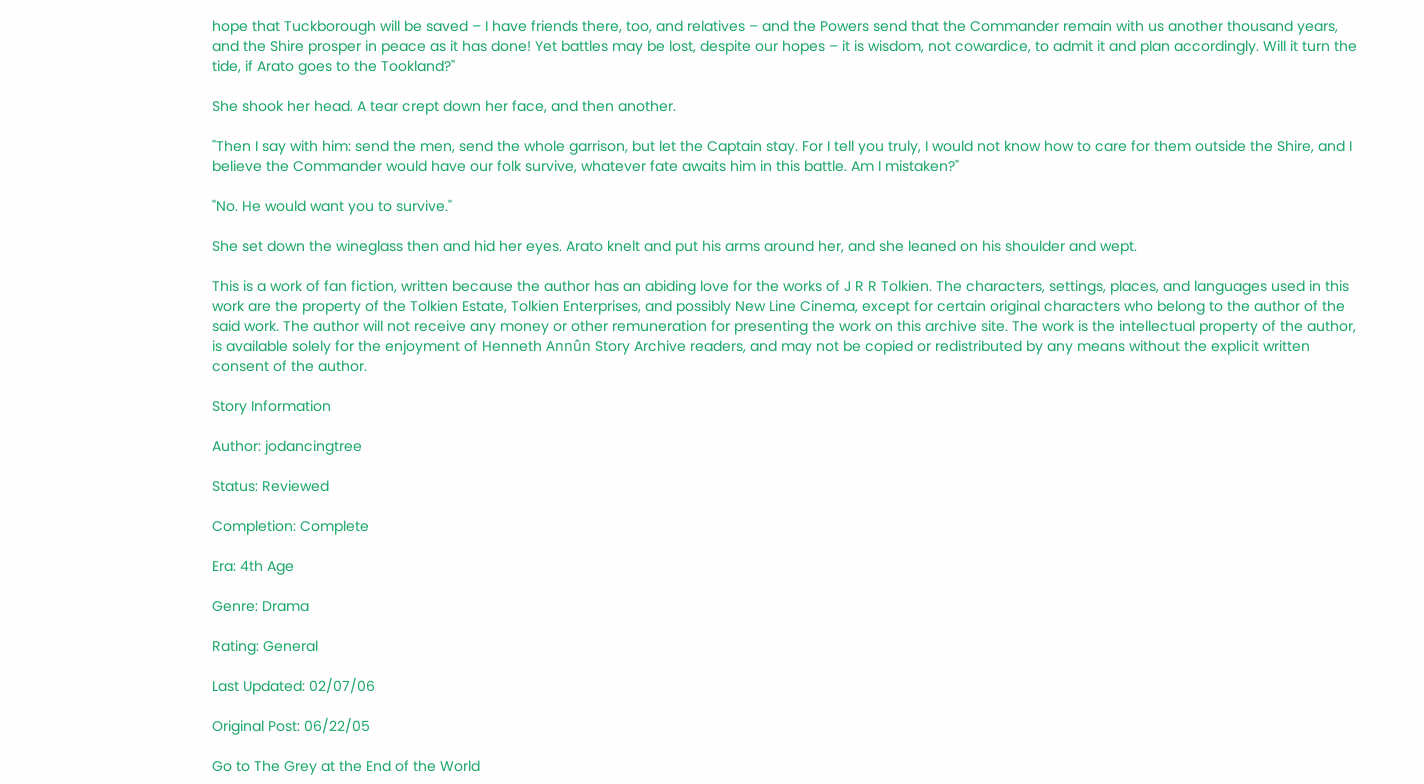hope that Tuckborough will be saved – I have friends there, too, and relatives – and the Powers send that the Commander remain with us another thousand years, and the Shire prosper in peace as it has done! Yet battles may be lost, despite our hopes – it is wisdom, not cowardice, to admit it and plan accordingly. Will it turn the tide, if Arato goes to the Tookland?"

She shook her head. A tear crept down her face, and then another.

"Then I say with him: send the men, send the whole garrison, but let the Captain stay. For I tell you truly, I would not know how to care for them outside the Shire, and I believe the Commander would have our folk survive, whatever fate awaits him in this battle. Am I mistaken?"

"No. He would want you to survive."

She set down the wineglass then and hid her eyes. Arato knelt and put his arms around her, and she leaned on his shoulder and wept.

This is a work of fan fiction, written because the author has an abiding love for the works of J R R Tolkien. The characters, settings, places, and languages used in this work are the property of the Tolkien Estate, Tolkien Enterprises, and possibly New Line Cinema, except for certain original characters who belong to the author of the said work. The author will not receive any money or other remuneration for presenting the work on this archive site. The work is the intellectual property of the author, is available solely for the enjoyment of Henneth Annûn Story Archive readers, and may not be copied or redistributed by any means without the explicit written consent of the author.

Story Information

Author: jodancingtree

Status: Reviewed

Completion: Complete

Era: 4th Age

Genre: Drama

Rating: General

Last Updated: 02/07/06

Original Post: 06/22/05

Go to The Grey at the End of the World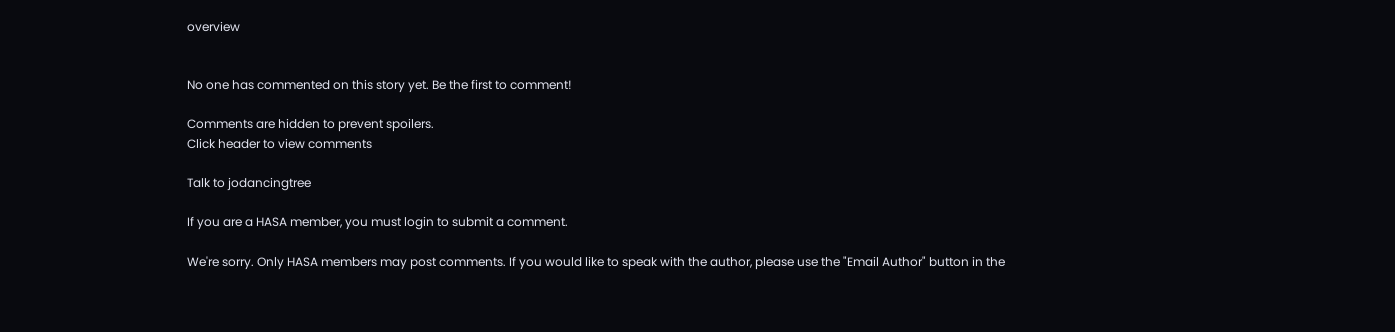overview


No one has commented on this story yet. Be the first to comment!

Comments are hidden to prevent spoilers.
Click header to view comments

Talk to jodancingtree

If you are a HASA member, you must login to submit a comment.

We're sorry. Only HASA members may post comments. If you would like to speak with the author, please use the "Email Author" button in the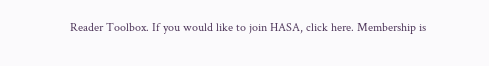Reader Toolbox. If you would like to join HASA, click here. Membership is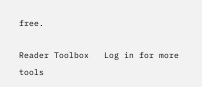free.

Reader Toolbox   Log in for more tools